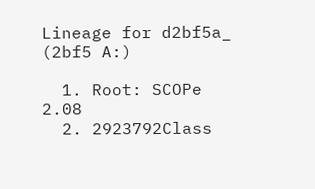Lineage for d2bf5a_ (2bf5 A:)

  1. Root: SCOPe 2.08
  2. 2923792Class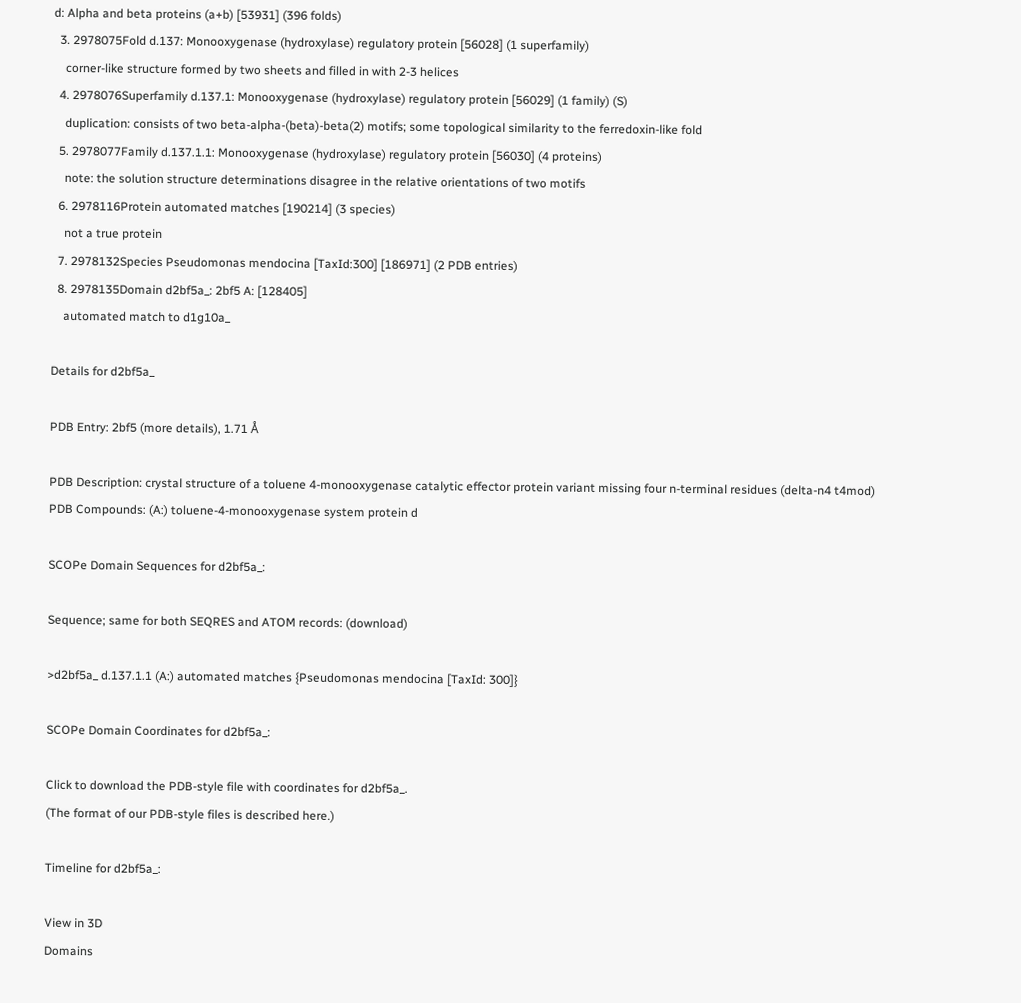d: Alpha and beta proteins (a+b) [53931] (396 folds)
  3. 2978075Fold d.137: Monooxygenase (hydroxylase) regulatory protein [56028] (1 superfamily)
    corner-like structure formed by two sheets and filled in with 2-3 helices
  4. 2978076Superfamily d.137.1: Monooxygenase (hydroxylase) regulatory protein [56029] (1 family) (S)
    duplication: consists of two beta-alpha-(beta)-beta(2) motifs; some topological similarity to the ferredoxin-like fold
  5. 2978077Family d.137.1.1: Monooxygenase (hydroxylase) regulatory protein [56030] (4 proteins)
    note: the solution structure determinations disagree in the relative orientations of two motifs
  6. 2978116Protein automated matches [190214] (3 species)
    not a true protein
  7. 2978132Species Pseudomonas mendocina [TaxId:300] [186971] (2 PDB entries)
  8. 2978135Domain d2bf5a_: 2bf5 A: [128405]
    automated match to d1g10a_

Details for d2bf5a_

PDB Entry: 2bf5 (more details), 1.71 Å

PDB Description: crystal structure of a toluene 4-monooxygenase catalytic effector protein variant missing four n-terminal residues (delta-n4 t4mod)
PDB Compounds: (A:) toluene-4-monooxygenase system protein d

SCOPe Domain Sequences for d2bf5a_:

Sequence; same for both SEQRES and ATOM records: (download)

>d2bf5a_ d.137.1.1 (A:) automated matches {Pseudomonas mendocina [TaxId: 300]}

SCOPe Domain Coordinates for d2bf5a_:

Click to download the PDB-style file with coordinates for d2bf5a_.
(The format of our PDB-style files is described here.)

Timeline for d2bf5a_:

View in 3D
Domains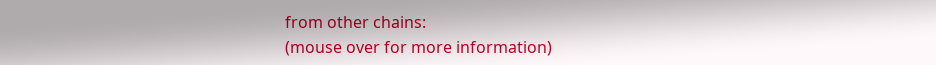from other chains:
(mouse over for more information)